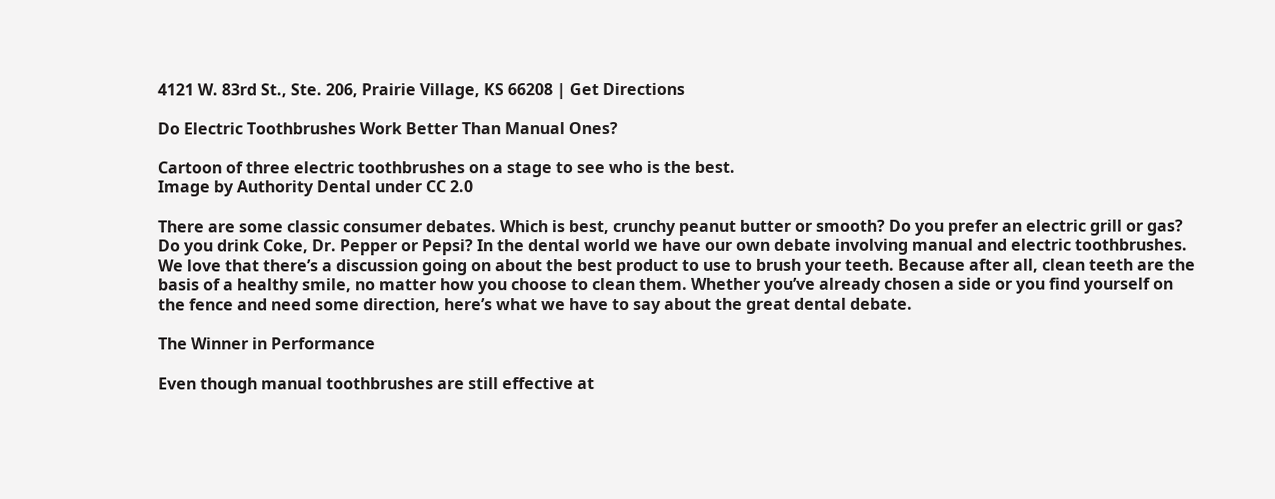4121 W. 83rd St., Ste. 206, Prairie Village, KS 66208 | Get Directions

Do Electric Toothbrushes Work Better Than Manual Ones?

Cartoon of three electric toothbrushes on a stage to see who is the best.
Image by Authority Dental under CC 2.0

There are some classic consumer debates. Which is best, crunchy peanut butter or smooth? Do you prefer an electric grill or gas? Do you drink Coke, Dr. Pepper or Pepsi? In the dental world we have our own debate involving manual and electric toothbrushes. We love that there’s a discussion going on about the best product to use to brush your teeth. Because after all, clean teeth are the basis of a healthy smile, no matter how you choose to clean them. Whether you’ve already chosen a side or you find yourself on the fence and need some direction, here’s what we have to say about the great dental debate.

The Winner in Performance

Even though manual toothbrushes are still effective at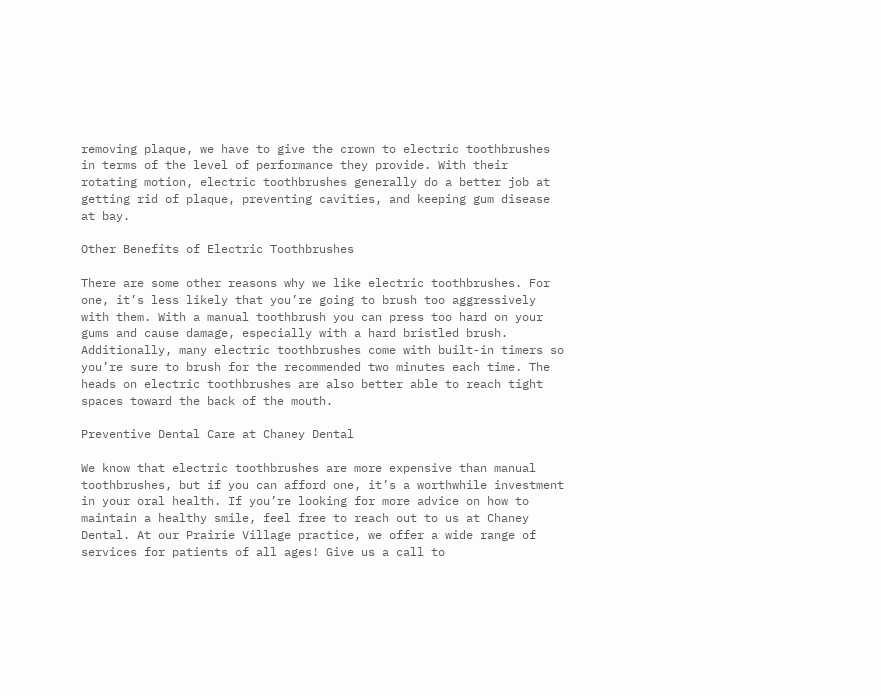removing plaque, we have to give the crown to electric toothbrushes in terms of the level of performance they provide. With their rotating motion, electric toothbrushes generally do a better job at getting rid of plaque, preventing cavities, and keeping gum disease at bay.

Other Benefits of Electric Toothbrushes

There are some other reasons why we like electric toothbrushes. For one, it’s less likely that you’re going to brush too aggressively with them. With a manual toothbrush you can press too hard on your gums and cause damage, especially with a hard bristled brush. Additionally, many electric toothbrushes come with built-in timers so you’re sure to brush for the recommended two minutes each time. The heads on electric toothbrushes are also better able to reach tight spaces toward the back of the mouth.

Preventive Dental Care at Chaney Dental

We know that electric toothbrushes are more expensive than manual toothbrushes, but if you can afford one, it’s a worthwhile investment in your oral health. If you’re looking for more advice on how to maintain a healthy smile, feel free to reach out to us at Chaney Dental. At our Prairie Village practice, we offer a wide range of services for patients of all ages! Give us a call to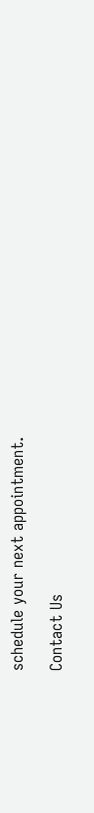schedule your next appointment.

Contact Us